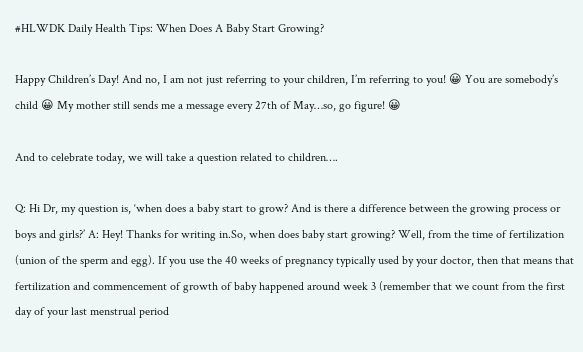#HLWDK Daily Health Tips: When Does A Baby Start Growing?

Happy Children’s Day! And no, I am not just referring to your children, I’m referring to you! 😀 You are somebody’s child 😀 My mother still sends me a message every 27th of May…so, go figure! 😀

And to celebrate today, we will take a question related to children….

Q: Hi Dr, my question is, ‘when does a baby start to grow? And is there a difference between the growing process or boys and girls?’ A: Hey! Thanks for writing in.So, when does baby start growing? Well, from the time of fertilization (union of the sperm and egg). If you use the 40 weeks of pregnancy typically used by your doctor, then that means that fertilization and commencement of growth of baby happened around week 3 (remember that we count from the first day of your last menstrual period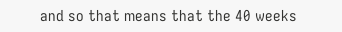and so that means that the 40 weeks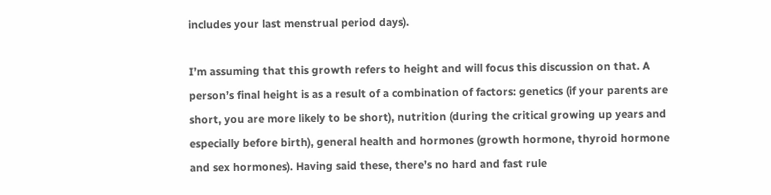includes your last menstrual period days).

I’m assuming that this growth refers to height and will focus this discussion on that. A person’s final height is as a result of a combination of factors: genetics (if your parents are short, you are more likely to be short), nutrition (during the critical growing up years and especially before birth), general health and hormones (growth hormone, thyroid hormone and sex hormones). Having said these, there’s no hard and fast rule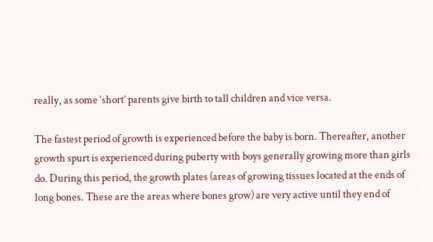really, as some ‘short’ parents give birth to tall children and vice versa.

The fastest period of growth is experienced before the baby is born. Thereafter, another growth spurt is experienced during puberty with boys generally growing more than girls do. During this period, the growth plates (areas of growing tissues located at the ends of long bones. These are the areas where bones grow) are very active until they end of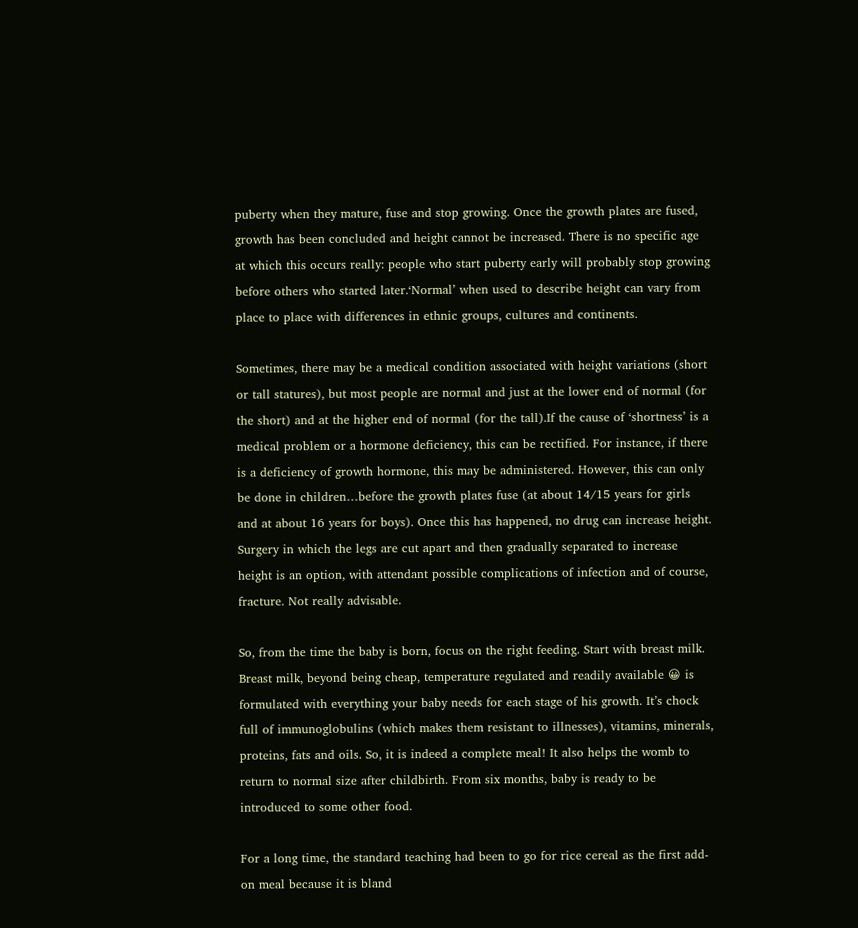puberty when they mature, fuse and stop growing. Once the growth plates are fused, growth has been concluded and height cannot be increased. There is no specific age at which this occurs really: people who start puberty early will probably stop growing before others who started later.‘Normal’ when used to describe height can vary from place to place with differences in ethnic groups, cultures and continents.

Sometimes, there may be a medical condition associated with height variations (short or tall statures), but most people are normal and just at the lower end of normal (for the short) and at the higher end of normal (for the tall).If the cause of ‘shortness’ is a medical problem or a hormone deficiency, this can be rectified. For instance, if there is a deficiency of growth hormone, this may be administered. However, this can only be done in children…before the growth plates fuse (at about 14/15 years for girls and at about 16 years for boys). Once this has happened, no drug can increase height. Surgery in which the legs are cut apart and then gradually separated to increase height is an option, with attendant possible complications of infection and of course, fracture. Not really advisable.

So, from the time the baby is born, focus on the right feeding. Start with breast milk. Breast milk, beyond being cheap, temperature regulated and readily available 😀 is formulated with everything your baby needs for each stage of his growth. It’s chock full of immunoglobulins (which makes them resistant to illnesses), vitamins, minerals, proteins, fats and oils. So, it is indeed a complete meal! It also helps the womb to return to normal size after childbirth. From six months, baby is ready to be introduced to some other food.

For a long time, the standard teaching had been to go for rice cereal as the first add-on meal because it is bland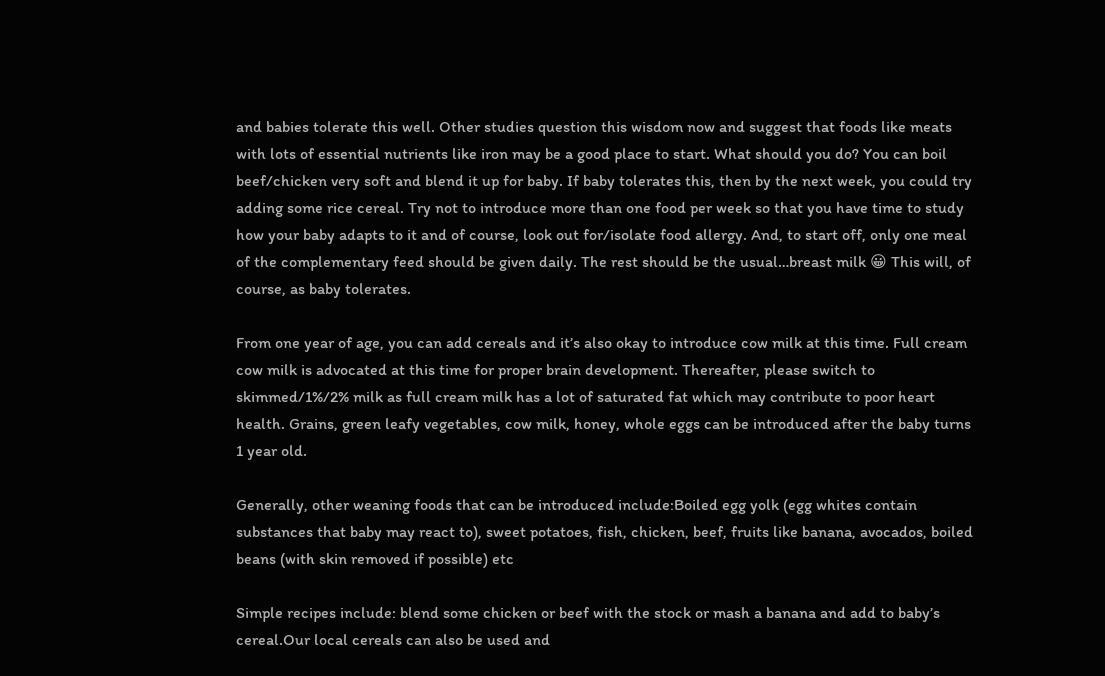and babies tolerate this well. Other studies question this wisdom now and suggest that foods like meats with lots of essential nutrients like iron may be a good place to start. What should you do? You can boil beef/chicken very soft and blend it up for baby. If baby tolerates this, then by the next week, you could try adding some rice cereal. Try not to introduce more than one food per week so that you have time to study how your baby adapts to it and of course, look out for/isolate food allergy. And, to start off, only one meal of the complementary feed should be given daily. The rest should be the usual…breast milk 😀 This will, of course, as baby tolerates.

From one year of age, you can add cereals and it’s also okay to introduce cow milk at this time. Full cream cow milk is advocated at this time for proper brain development. Thereafter, please switch to skimmed/1%/2% milk as full cream milk has a lot of saturated fat which may contribute to poor heart health. Grains, green leafy vegetables, cow milk, honey, whole eggs can be introduced after the baby turns 1 year old.

Generally, other weaning foods that can be introduced include:Boiled egg yolk (egg whites contain substances that baby may react to), sweet potatoes, fish, chicken, beef, fruits like banana, avocados, boiled beans (with skin removed if possible) etc

Simple recipes include: blend some chicken or beef with the stock or mash a banana and add to baby’s cereal.Our local cereals can also be used and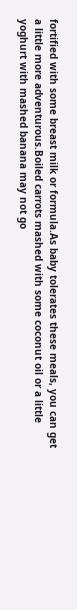fortified with some breast milk or formula.As baby tolerates these meals, you can get a little more adventurous.Boiled carrots mashed with some coconut oil or a little yoghurt with mashed banana may not go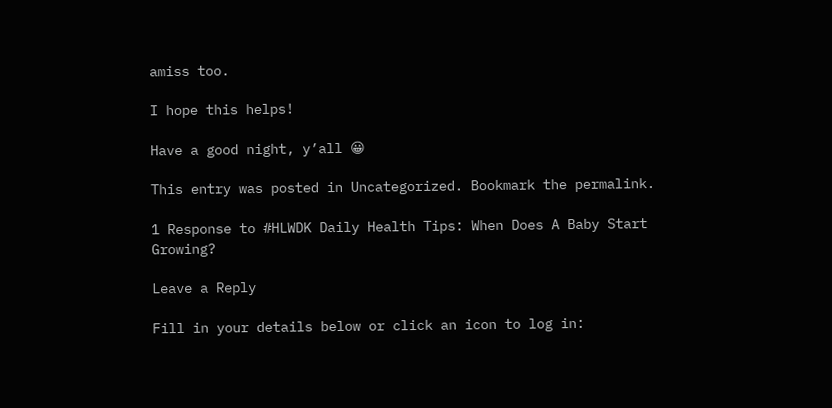amiss too.

I hope this helps!

Have a good night, y’all 😀

This entry was posted in Uncategorized. Bookmark the permalink.

1 Response to #HLWDK Daily Health Tips: When Does A Baby Start Growing?

Leave a Reply

Fill in your details below or click an icon to log in: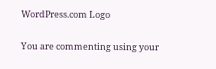WordPress.com Logo

You are commenting using your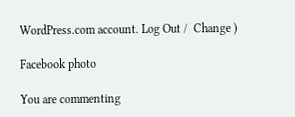WordPress.com account. Log Out /  Change )

Facebook photo

You are commenting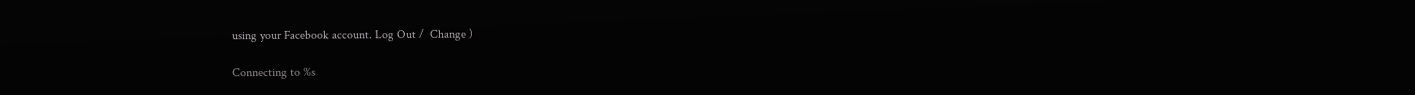using your Facebook account. Log Out /  Change )

Connecting to %s